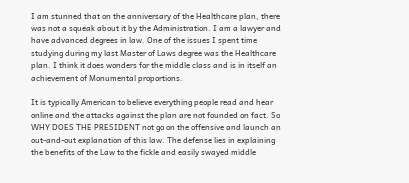I am stunned that on the anniversary of the Healthcare plan, there was not a squeak about it by the Administration. I am a lawyer and have advanced degrees in law. One of the issues I spent time studying during my last Master of Laws degree was the Healthcare plan. I think it does wonders for the middle class and is in itself an achievement of Monumental proportions.

It is typically American to believe everything people read and hear online and the attacks against the plan are not founded on fact. So WHY DOES THE PRESIDENT not go on the offensive and launch an out-and-out explanation of this law. The defense lies in explaining the benefits of the Law to the fickle and easily swayed middle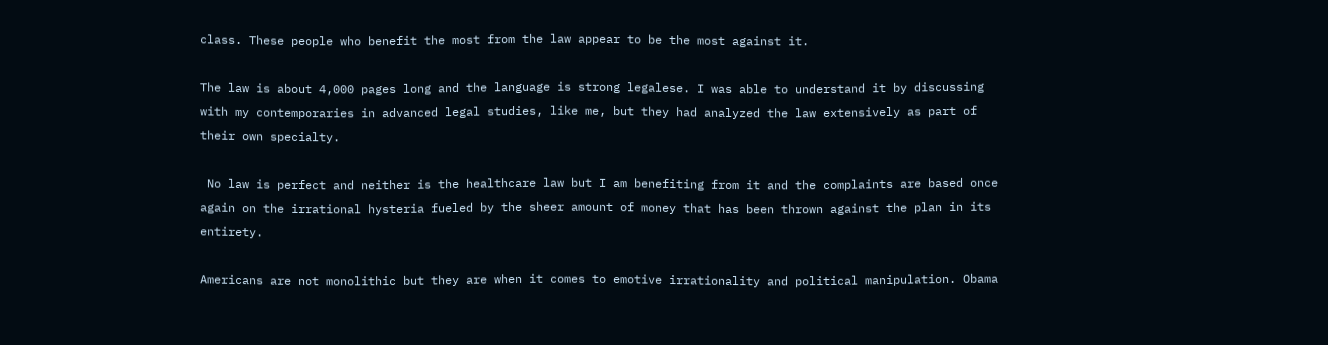class. These people who benefit the most from the law appear to be the most against it.

The law is about 4,000 pages long and the language is strong legalese. I was able to understand it by discussing with my contemporaries in advanced legal studies, like me, but they had analyzed the law extensively as part of their own specialty.

 No law is perfect and neither is the healthcare law but I am benefiting from it and the complaints are based once again on the irrational hysteria fueled by the sheer amount of money that has been thrown against the plan in its entirety.

Americans are not monolithic but they are when it comes to emotive irrationality and political manipulation. Obama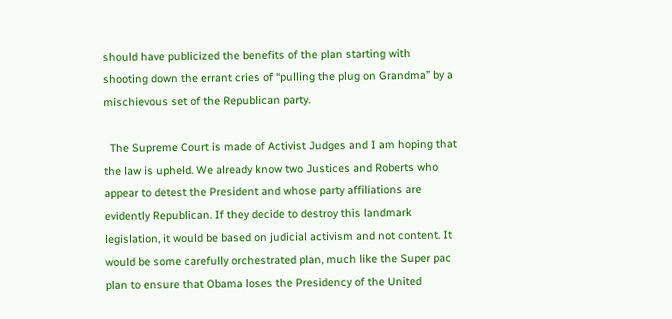should have publicized the benefits of the plan starting with shooting down the errant cries of “pulling the plug on Grandma” by a mischievous set of the Republican party.

  The Supreme Court is made of Activist Judges and I am hoping that the law is upheld. We already know two Justices and Roberts who appear to detest the President and whose party affiliations are evidently Republican. If they decide to destroy this landmark legislation, it would be based on judicial activism and not content. It would be some carefully orchestrated plan, much like the Super pac plan to ensure that Obama loses the Presidency of the United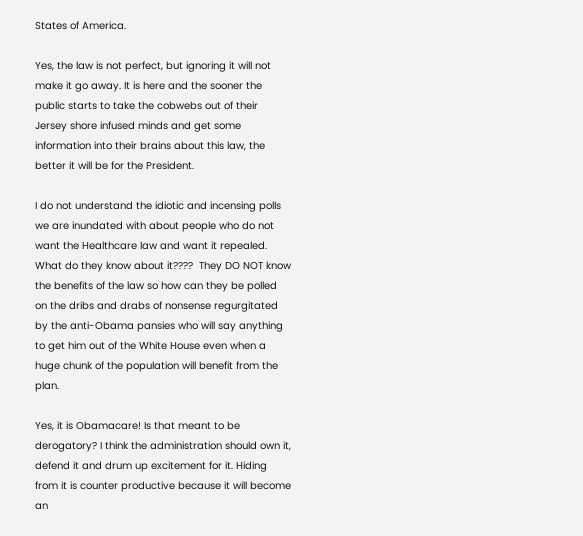States of America.

Yes, the law is not perfect, but ignoring it will not make it go away. It is here and the sooner the public starts to take the cobwebs out of their Jersey shore infused minds and get some information into their brains about this law, the better it will be for the President.

I do not understand the idiotic and incensing polls we are inundated with about people who do not want the Healthcare law and want it repealed. What do they know about it????  They DO NOT know the benefits of the law so how can they be polled on the dribs and drabs of nonsense regurgitated by the anti-Obama pansies who will say anything to get him out of the White House even when a huge chunk of the population will benefit from the plan.

Yes, it is Obamacare! Is that meant to be derogatory? I think the administration should own it, defend it and drum up excitement for it. Hiding from it is counter productive because it will become an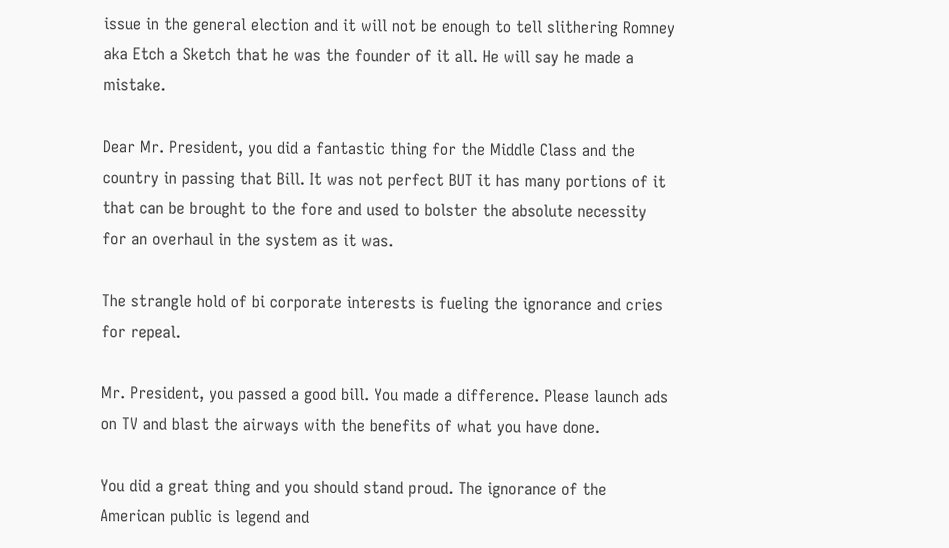issue in the general election and it will not be enough to tell slithering Romney  aka Etch a Sketch that he was the founder of it all. He will say he made a mistake.

Dear Mr. President, you did a fantastic thing for the Middle Class and the country in passing that Bill. It was not perfect BUT it has many portions of it that can be brought to the fore and used to bolster the absolute necessity for an overhaul in the system as it was.

The strangle hold of bi corporate interests is fueling the ignorance and cries for repeal.

Mr. President, you passed a good bill. You made a difference. Please launch ads on TV and blast the airways with the benefits of what you have done.

You did a great thing and you should stand proud. The ignorance of the American public is legend and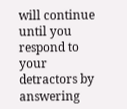will continue until you respond to your detractors by answering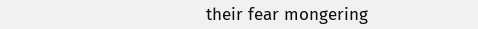their fear mongering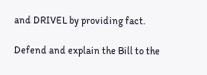and DRIVEL by providing fact.

Defend and explain the Bill to the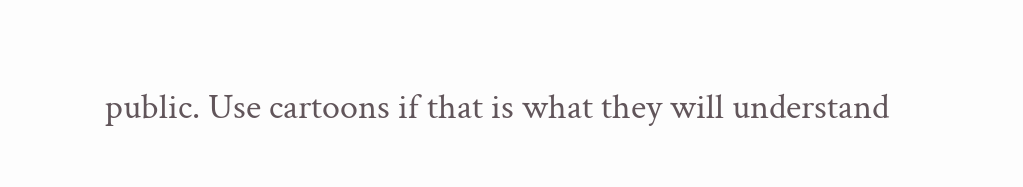public. Use cartoons if that is what they will understand